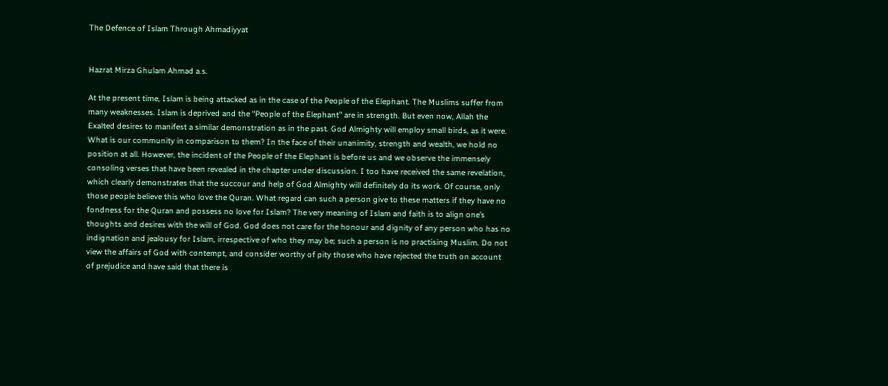The Defence of Islam Through Ahmadiyyat


Hazrat Mirza Ghulam Ahmad a.s.

At the present time, Islam is being attacked as in the case of the People of the Elephant. The Muslims suffer from many weaknesses. Islam is deprived and the “People of the Elephant” are in strength. But even now, Allah the Exalted desires to manifest a similar demonstration as in the past. God Almighty will employ small birds, as it were. What is our community in comparison to them? In the face of their unanimity, strength and wealth, we hold no position at all. However, the incident of the People of the Elephant is before us and we observe the immensely consoling verses that have been revealed in the chapter under discussion. I too have received the same revelation, which clearly demonstrates that the succour and help of God Almighty will definitely do its work. Of course, only those people believe this who love the Quran. What regard can such a person give to these matters if they have no fondness for the Quran and possess no love for Islam? The very meaning of Islam and faith is to align one’s thoughts and desires with the will of God. God does not care for the honour and dignity of any person who has no indignation and jealousy for Islam, irrespective of who they may be; such a person is no practising Muslim. Do not view the affairs of God with contempt, and consider worthy of pity those who have rejected the truth on account of prejudice and have said that there is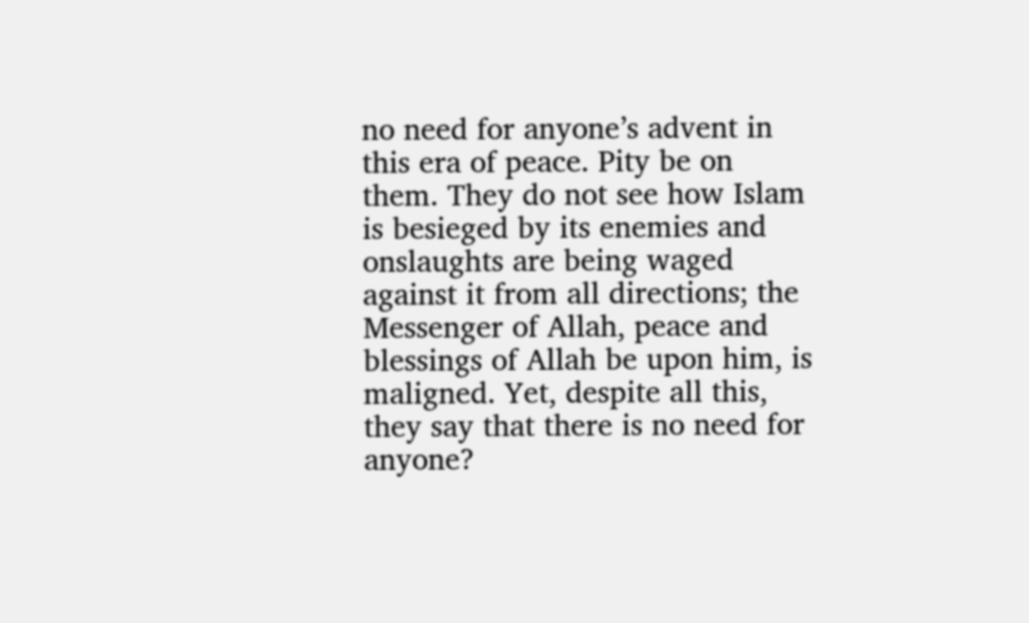no need for anyone’s advent in this era of peace. Pity be on them. They do not see how Islam is besieged by its enemies and onslaughts are being waged against it from all directions; the Messenger of Allah, peace and blessings of Allah be upon him, is maligned. Yet, despite all this, they say that there is no need for anyone?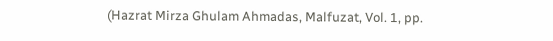(Hazrat Mirza Ghulam Ahmadas, Malfuzat, Vol. 1, pp.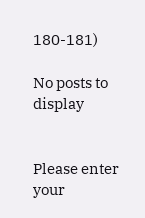180-181)

No posts to display


Please enter your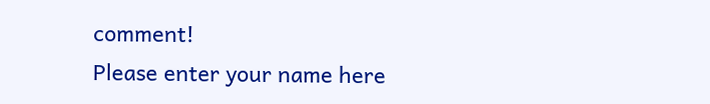comment!
Please enter your name here